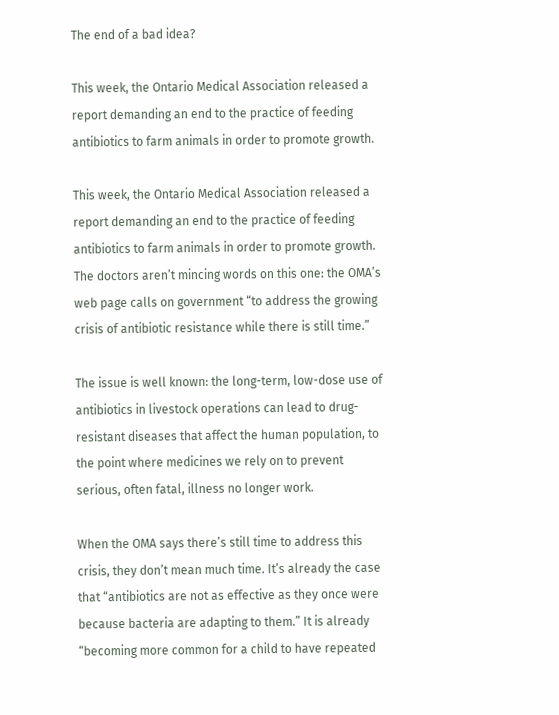The end of a bad idea?

This week, the Ontario Medical Association released a report demanding an end to the practice of feeding antibiotics to farm animals in order to promote growth.

This week, the Ontario Medical Association released a report demanding an end to the practice of feeding antibiotics to farm animals in order to promote growth. The doctors aren’t mincing words on this one: the OMA’s web page calls on government “to address the growing crisis of antibiotic resistance while there is still time.”

The issue is well known: the long-term, low-dose use of antibiotics in livestock operations can lead to drug-resistant diseases that affect the human population, to the point where medicines we rely on to prevent serious, often fatal, illness no longer work.

When the OMA says there’s still time to address this crisis, they don’t mean much time. It’s already the case that “antibiotics are not as effective as they once were because bacteria are adapting to them.” It is already “becoming more common for a child to have repeated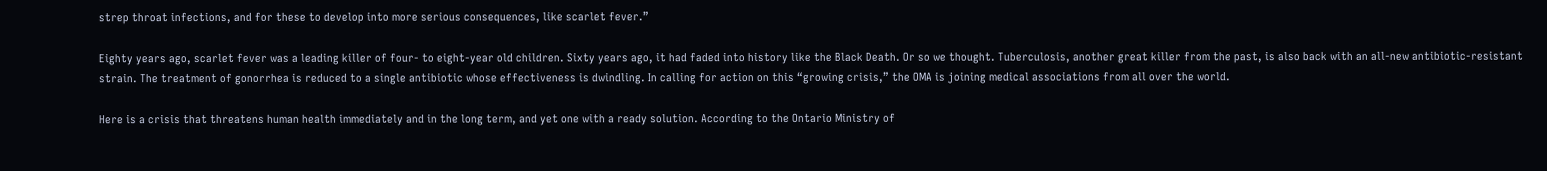strep throat infections, and for these to develop into more serious consequences, like scarlet fever.”

Eighty years ago, scarlet fever was a leading killer of four- to eight-year old children. Sixty years ago, it had faded into history like the Black Death. Or so we thought. Tuberculosis, another great killer from the past, is also back with an all-new antibiotic-resistant strain. The treatment of gonorrhea is reduced to a single antibiotic whose effectiveness is dwindling. In calling for action on this “growing crisis,” the OMA is joining medical associations from all over the world.

Here is a crisis that threatens human health immediately and in the long term, and yet one with a ready solution. According to the Ontario Ministry of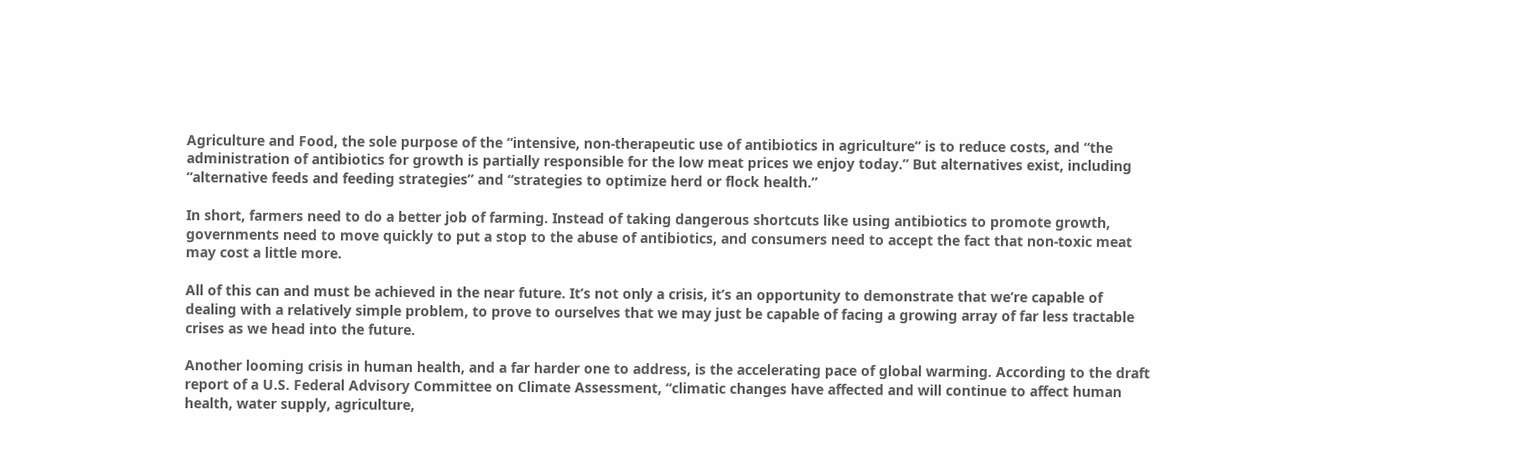Agriculture and Food, the sole purpose of the “intensive, non-therapeutic use of antibiotics in agriculture” is to reduce costs, and “the administration of antibiotics for growth is partially responsible for the low meat prices we enjoy today.” But alternatives exist, including “alternative feeds and feeding strategies” and “strategies to optimize herd or flock health.”

In short, farmers need to do a better job of farming. Instead of taking dangerous shortcuts like using antibiotics to promote growth, governments need to move quickly to put a stop to the abuse of antibiotics, and consumers need to accept the fact that non-toxic meat may cost a little more.

All of this can and must be achieved in the near future. It’s not only a crisis, it’s an opportunity to demonstrate that we’re capable of dealing with a relatively simple problem, to prove to ourselves that we may just be capable of facing a growing array of far less tractable crises as we head into the future.

Another looming crisis in human health, and a far harder one to address, is the accelerating pace of global warming. According to the draft report of a U.S. Federal Advisory Committee on Climate Assessment, “climatic changes have affected and will continue to affect human health, water supply, agriculture,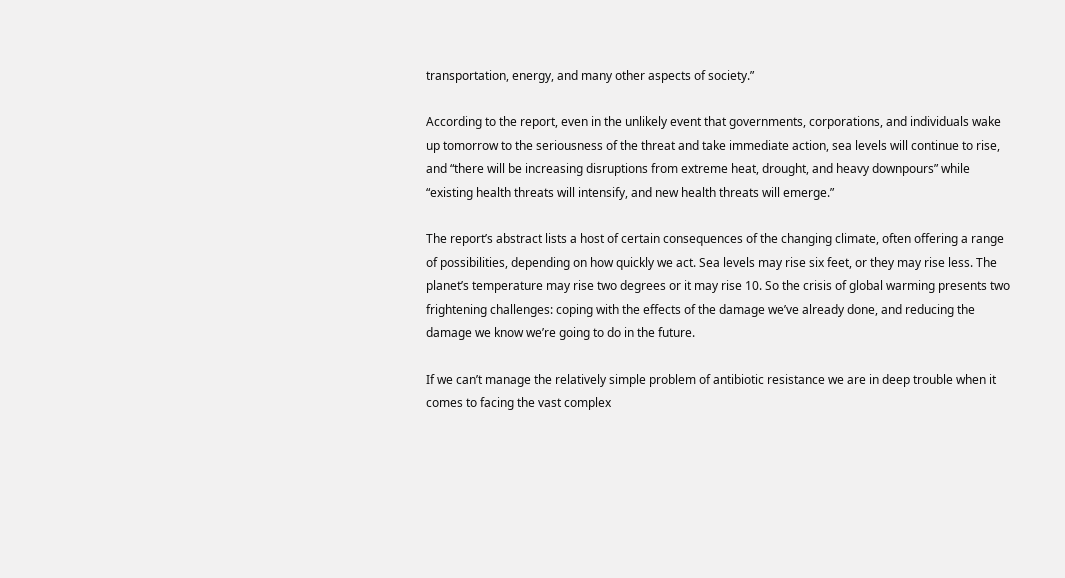transportation, energy, and many other aspects of society.”

According to the report, even in the unlikely event that governments, corporations, and individuals wake up tomorrow to the seriousness of the threat and take immediate action, sea levels will continue to rise, and “there will be increasing disruptions from extreme heat, drought, and heavy downpours” while “existing health threats will intensify, and new health threats will emerge.”

The report’s abstract lists a host of certain consequences of the changing climate, often offering a range of possibilities, depending on how quickly we act. Sea levels may rise six feet, or they may rise less. The planet’s temperature may rise two degrees or it may rise 10. So the crisis of global warming presents two frightening challenges: coping with the effects of the damage we’ve already done, and reducing the damage we know we’re going to do in the future.

If we can’t manage the relatively simple problem of antibiotic resistance we are in deep trouble when it comes to facing the vast complex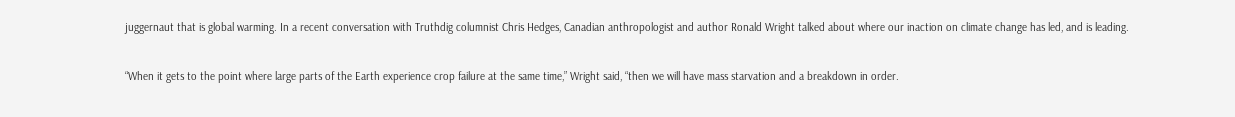juggernaut that is global warming. In a recent conversation with Truthdig columnist Chris Hedges, Canadian anthropologist and author Ronald Wright talked about where our inaction on climate change has led, and is leading.

“When it gets to the point where large parts of the Earth experience crop failure at the same time,” Wright said, “then we will have mass starvation and a breakdown in order.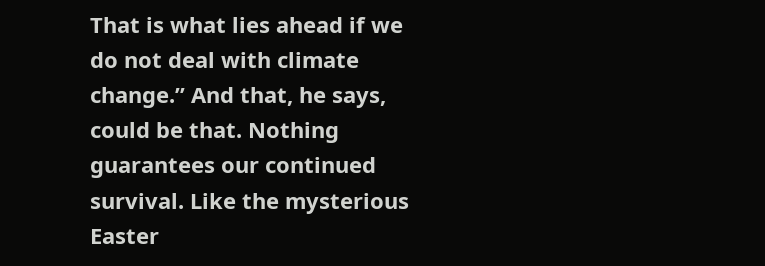That is what lies ahead if we do not deal with climate change.” And that, he says, could be that. Nothing guarantees our continued survival. Like the mysterious Easter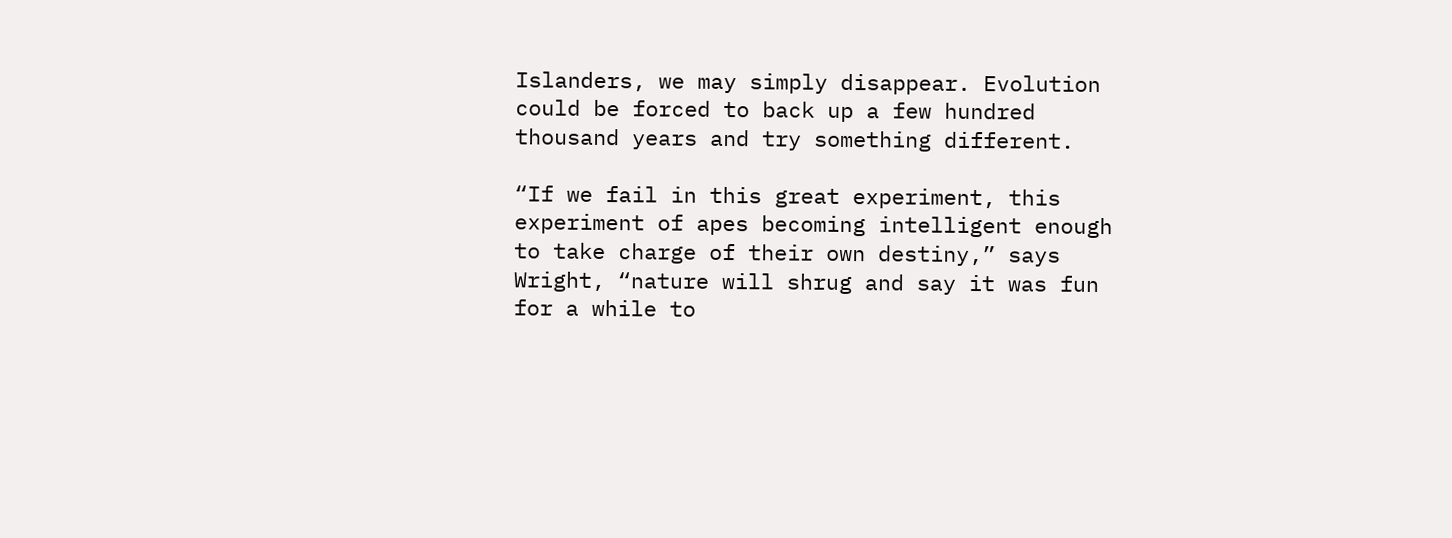Islanders, we may simply disappear. Evolution could be forced to back up a few hundred thousand years and try something different.

“If we fail in this great experiment, this experiment of apes becoming intelligent enough to take charge of their own destiny,” says Wright, “nature will shrug and say it was fun for a while to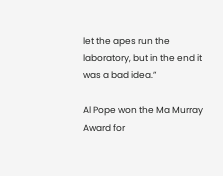let the apes run the laboratory, but in the end it was a bad idea.”

Al Pope won the Ma Murray Award for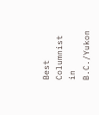Best Columnist in B.C./Yukon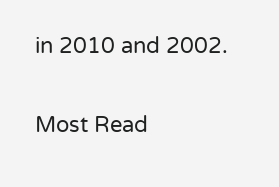in 2010 and 2002.

Most Read